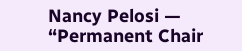Nancy Pelosi — “Permanent Chair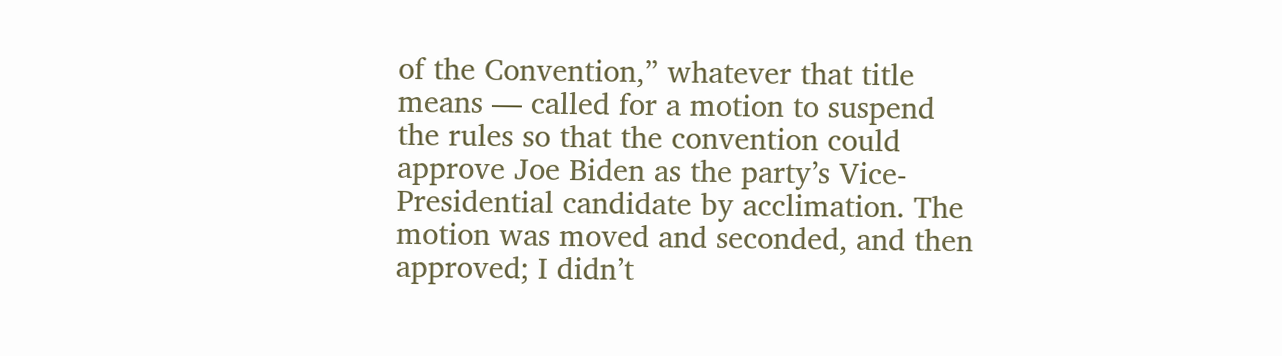of the Convention,” whatever that title means — called for a motion to suspend the rules so that the convention could approve Joe Biden as the party’s Vice-Presidential candidate by acclimation. The motion was moved and seconded, and then approved; I didn’t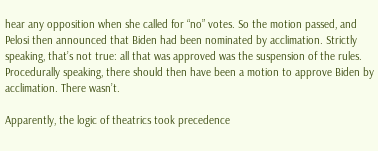hear any opposition when she called for “no” votes. So the motion passed, and Pelosi then announced that Biden had been nominated by acclimation. Strictly speaking, that’s not true: all that was approved was the suspension of the rules. Procedurally speaking, there should then have been a motion to approve Biden by acclimation. There wasn’t.

Apparently, the logic of theatrics took precedence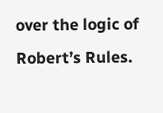over the logic of Robert’s Rules.